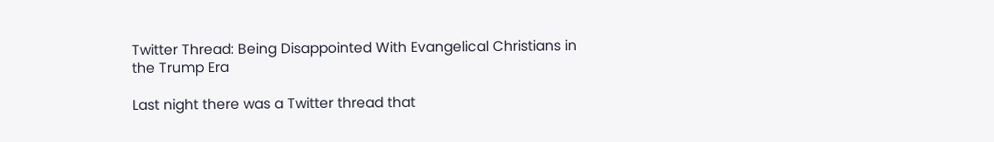Twitter Thread: Being Disappointed With Evangelical Christians in the Trump Era

Last night there was a Twitter thread that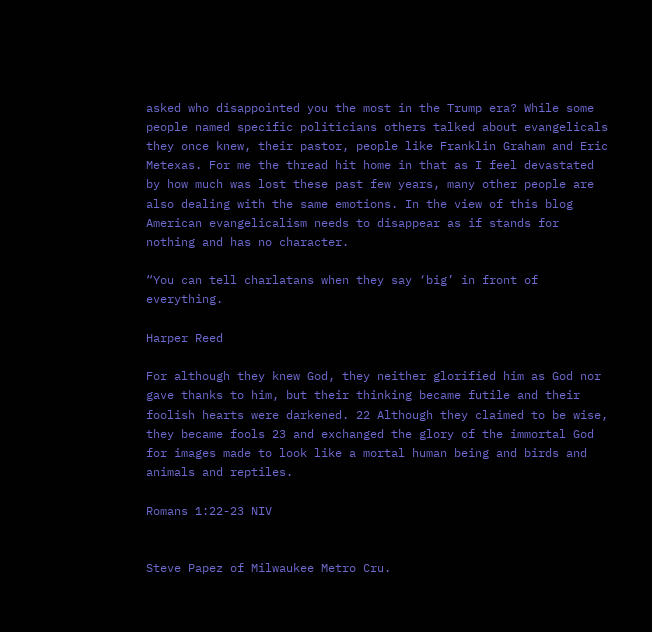asked who disappointed you the most in the Trump era? While some people named specific politicians others talked about evangelicals they once knew, their pastor, people like Franklin Graham and Eric Metexas. For me the thread hit home in that as I feel devastated by how much was lost these past few years, many other people are also dealing with the same emotions. In the view of this blog American evangelicalism needs to disappear as if stands for nothing and has no character.

“You can tell charlatans when they say ‘big’ in front of everything.

Harper Reed

For although they knew God, they neither glorified him as God nor gave thanks to him, but their thinking became futile and their foolish hearts were darkened. 22 Although they claimed to be wise, they became fools 23 and exchanged the glory of the immortal God for images made to look like a mortal human being and birds and animals and reptiles.

Romans 1:22-23 NIV


Steve Papez of Milwaukee Metro Cru.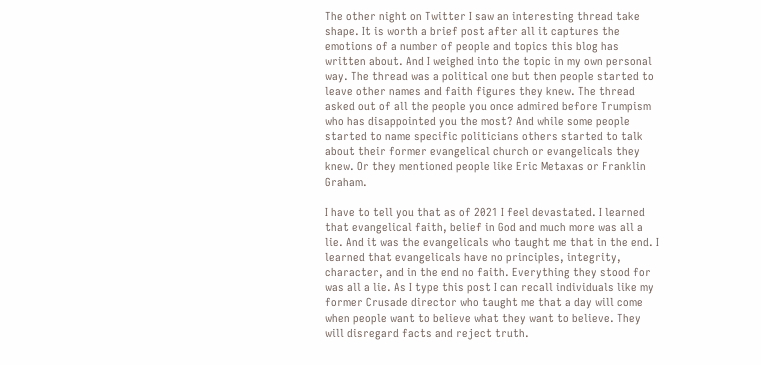The other night on Twitter I saw an interesting thread take shape. It is worth a brief post after all it captures the emotions of a number of people and topics this blog has written about. And I weighed into the topic in my own personal way. The thread was a political one but then people started to leave other names and faith figures they knew. The thread asked out of all the people you once admired before Trumpism who has disappointed you the most? And while some people started to name specific politicians others started to talk about their former evangelical church or evangelicals they knew. Or they mentioned people like Eric Metaxas or Franklin Graham.

I have to tell you that as of 2021 I feel devastated. I learned that evangelical faith, belief in God and much more was all a lie. And it was the evangelicals who taught me that in the end. I learned that evangelicals have no principles, integrity, character, and in the end no faith. Everything they stood for was all a lie. As I type this post I can recall individuals like my former Crusade director who taught me that a day will come when people want to believe what they want to believe. They will disregard facts and reject truth.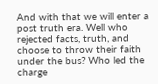And with that we will enter a post truth era. Well who rejected facts, truth, and choose to throw their faith under the bus? Who led the charge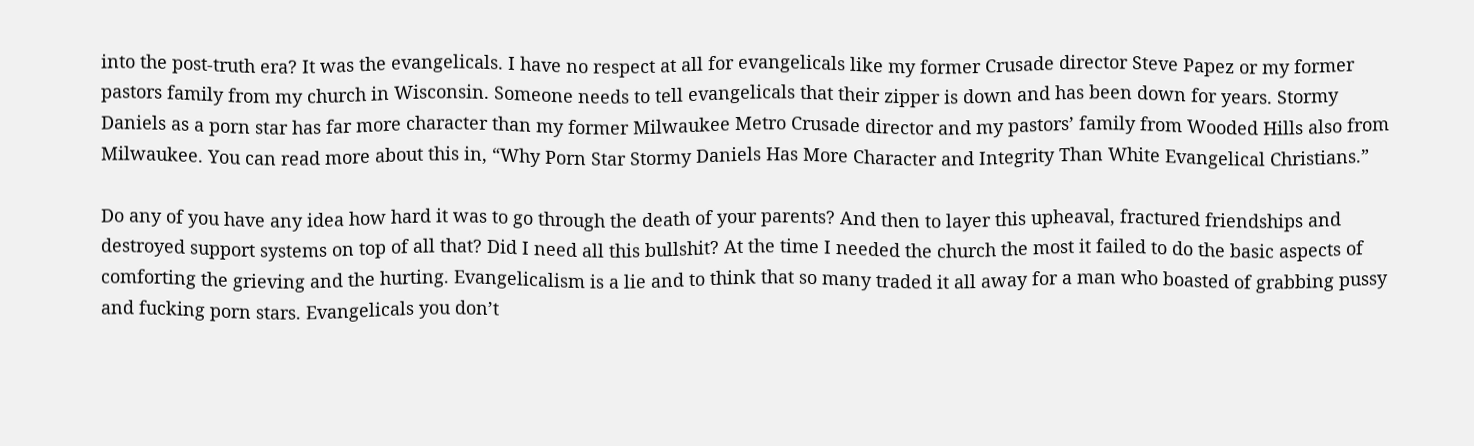into the post-truth era? It was the evangelicals. I have no respect at all for evangelicals like my former Crusade director Steve Papez or my former pastors family from my church in Wisconsin. Someone needs to tell evangelicals that their zipper is down and has been down for years. Stormy Daniels as a porn star has far more character than my former Milwaukee Metro Crusade director and my pastors’ family from Wooded Hills also from Milwaukee. You can read more about this in, “Why Porn Star Stormy Daniels Has More Character and Integrity Than White Evangelical Christians.”

Do any of you have any idea how hard it was to go through the death of your parents? And then to layer this upheaval, fractured friendships and destroyed support systems on top of all that? Did I need all this bullshit? At the time I needed the church the most it failed to do the basic aspects of comforting the grieving and the hurting. Evangelicalism is a lie and to think that so many traded it all away for a man who boasted of grabbing pussy and fucking porn stars. Evangelicals you don’t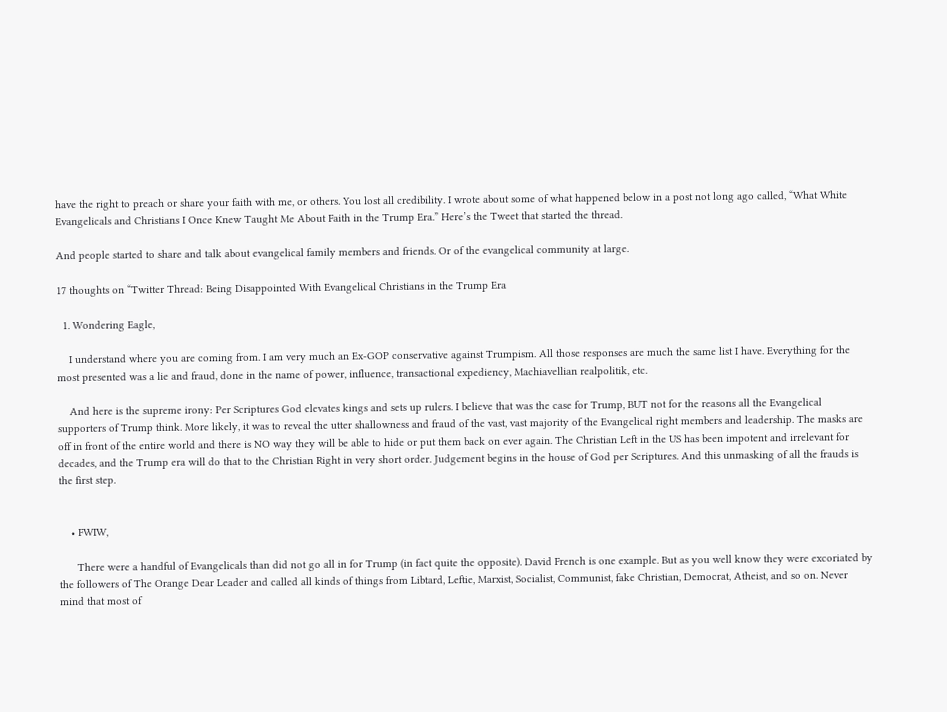have the right to preach or share your faith with me, or others. You lost all credibility. I wrote about some of what happened below in a post not long ago called, “What White Evangelicals and Christians I Once Knew Taught Me About Faith in the Trump Era.” Here’s the Tweet that started the thread.

And people started to share and talk about evangelical family members and friends. Or of the evangelical community at large.

17 thoughts on “Twitter Thread: Being Disappointed With Evangelical Christians in the Trump Era

  1. Wondering Eagle,

    I understand where you are coming from. I am very much an Ex-GOP conservative against Trumpism. All those responses are much the same list I have. Everything for the most presented was a lie and fraud, done in the name of power, influence, transactional expediency, Machiavellian realpolitik, etc.

    And here is the supreme irony: Per Scriptures God elevates kings and sets up rulers. I believe that was the case for Trump, BUT not for the reasons all the Evangelical supporters of Trump think. More likely, it was to reveal the utter shallowness and fraud of the vast, vast majority of the Evangelical right members and leadership. The masks are off in front of the entire world and there is NO way they will be able to hide or put them back on ever again. The Christian Left in the US has been impotent and irrelevant for decades, and the Trump era will do that to the Christian Right in very short order. Judgement begins in the house of God per Scriptures. And this unmasking of all the frauds is the first step.


    • FWIW,

      There were a handful of Evangelicals than did not go all in for Trump (in fact quite the opposite). David French is one example. But as you well know they were excoriated by the followers of The Orange Dear Leader and called all kinds of things from Libtard, Leftie, Marxist, Socialist, Communist, fake Christian, Democrat, Atheist, and so on. Never mind that most of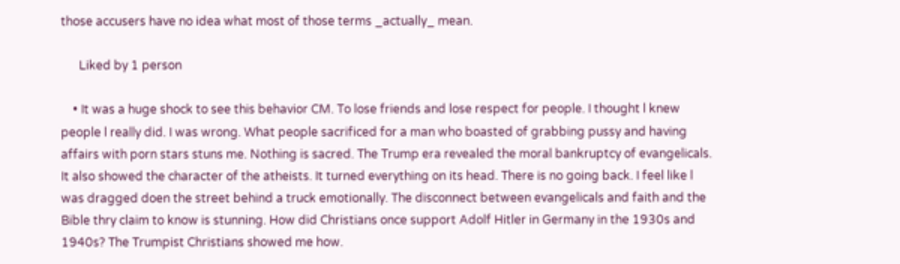those accusers have no idea what most of those terms _actually_ mean.

      Liked by 1 person

    • It was a huge shock to see this behavior CM. To lose friends and lose respect for people. I thought l knew people l really did. I was wrong. What people sacrificed for a man who boasted of grabbing pussy and having affairs with porn stars stuns me. Nothing is sacred. The Trump era revealed the moral bankruptcy of evangelicals. It also showed the character of the atheists. It turned everything on its head. There is no going back. I feel like l was dragged doen the street behind a truck emotionally. The disconnect between evangelicals and faith and the Bible thry claim to know is stunning. How did Christians once support Adolf Hitler in Germany in the 1930s and 1940s? The Trumpist Christians showed me how.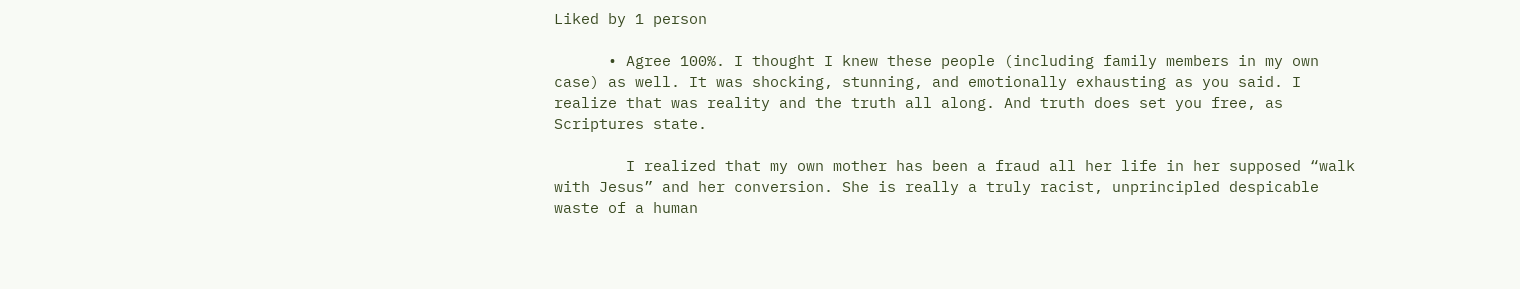Liked by 1 person

      • Agree 100%. I thought I knew these people (including family members in my own case) as well. It was shocking, stunning, and emotionally exhausting as you said. I realize that was reality and the truth all along. And truth does set you free, as Scriptures state.

        I realized that my own mother has been a fraud all her life in her supposed “walk with Jesus” and her conversion. She is really a truly racist, unprincipled despicable waste of a human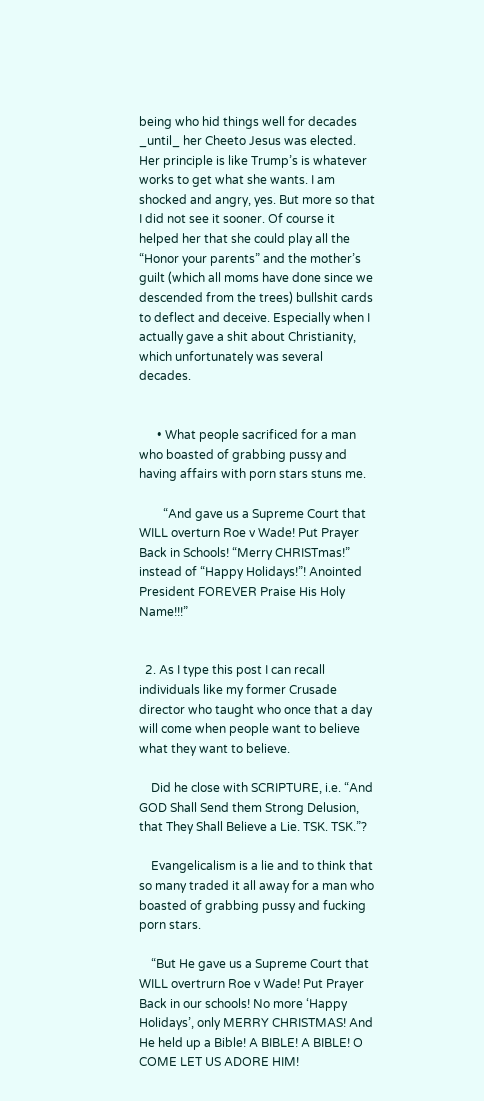being who hid things well for decades _until_ her Cheeto Jesus was elected. Her principle is like Trump’s is whatever works to get what she wants. I am shocked and angry, yes. But more so that I did not see it sooner. Of course it helped her that she could play all the “Honor your parents” and the mother’s guilt (which all moms have done since we descended from the trees) bullshit cards to deflect and deceive. Especially when I actually gave a shit about Christianity, which unfortunately was several decades.


      • What people sacrificed for a man who boasted of grabbing pussy and having affairs with porn stars stuns me.

        “And gave us a Supreme Court that WILL overturn Roe v Wade! Put Prayer Back in Schools! “Merry CHRISTmas!” instead of “Happy Holidays!”! Anointed President FOREVER Praise His Holy Name!!!”


  2. As I type this post I can recall individuals like my former Crusade director who taught who once that a day will come when people want to believe what they want to believe.

    Did he close with SCRIPTURE, i.e. “And GOD Shall Send them Strong Delusion, that They Shall Believe a Lie. TSK. TSK.”?

    Evangelicalism is a lie and to think that so many traded it all away for a man who boasted of grabbing pussy and fucking porn stars.

    “But He gave us a Supreme Court that WILL overtrurn Roe v Wade! Put Prayer Back in our schools! No more ‘Happy Holidays’, only MERRY CHRISTMAS! And He held up a Bible! A BIBLE! A BIBLE! O COME LET US ADORE HIM!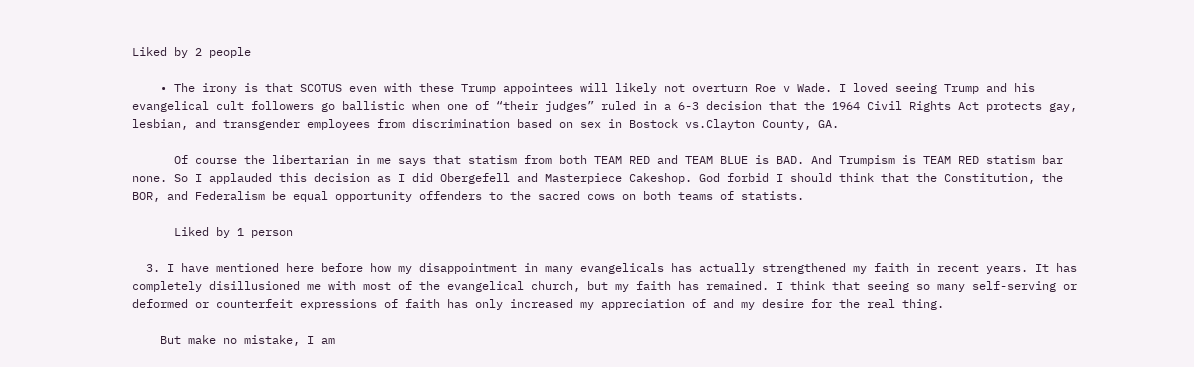Liked by 2 people

    • The irony is that SCOTUS even with these Trump appointees will likely not overturn Roe v Wade. I loved seeing Trump and his evangelical cult followers go ballistic when one of “their judges” ruled in a 6-3 decision that the 1964 Civil Rights Act protects gay, lesbian, and transgender employees from discrimination based on sex in Bostock vs.Clayton County, GA.

      Of course the libertarian in me says that statism from both TEAM RED and TEAM BLUE is BAD. And Trumpism is TEAM RED statism bar none. So I applauded this decision as I did Obergefell and Masterpiece Cakeshop. God forbid I should think that the Constitution, the BOR, and Federalism be equal opportunity offenders to the sacred cows on both teams of statists.

      Liked by 1 person

  3. I have mentioned here before how my disappointment in many evangelicals has actually strengthened my faith in recent years. It has completely disillusioned me with most of the evangelical church, but my faith has remained. I think that seeing so many self-serving or deformed or counterfeit expressions of faith has only increased my appreciation of and my desire for the real thing.

    But make no mistake, I am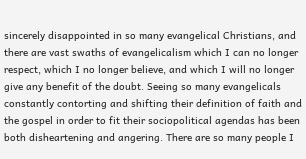sincerely disappointed in so many evangelical Christians, and there are vast swaths of evangelicalism which I can no longer respect, which I no longer believe, and which I will no longer give any benefit of the doubt. Seeing so many evangelicals constantly contorting and shifting their definition of faith and the gospel in order to fit their sociopolitical agendas has been both disheartening and angering. There are so many people I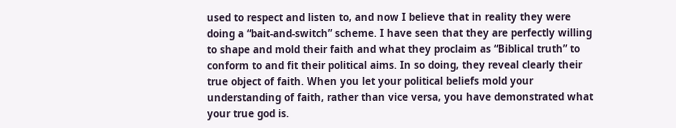used to respect and listen to, and now I believe that in reality they were doing a “bait-and-switch” scheme. I have seen that they are perfectly willing to shape and mold their faith and what they proclaim as “Biblical truth” to conform to and fit their political aims. In so doing, they reveal clearly their true object of faith. When you let your political beliefs mold your understanding of faith, rather than vice versa, you have demonstrated what your true god is.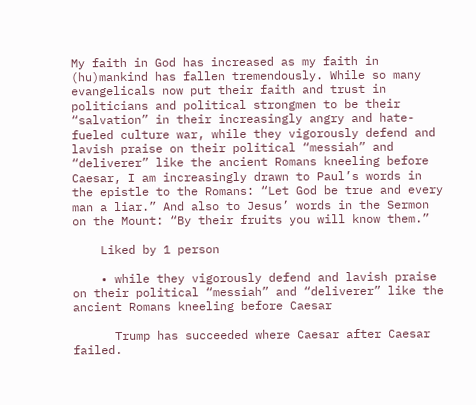My faith in God has increased as my faith in (hu)mankind has fallen tremendously. While so many evangelicals now put their faith and trust in politicians and political strongmen to be their “salvation” in their increasingly angry and hate-fueled culture war, while they vigorously defend and lavish praise on their political “messiah” and “deliverer” like the ancient Romans kneeling before Caesar, I am increasingly drawn to Paul’s words in the epistle to the Romans: “Let God be true and every man a liar.” And also to Jesus’ words in the Sermon on the Mount: “By their fruits you will know them.”

    Liked by 1 person

    • while they vigorously defend and lavish praise on their political “messiah” and “deliverer” like the ancient Romans kneeling before Caesar

      Trump has succeeded where Caesar after Caesar failed.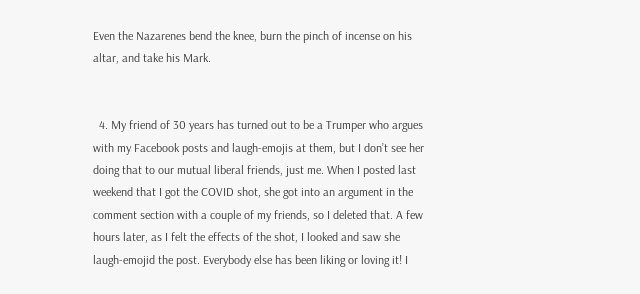Even the Nazarenes bend the knee, burn the pinch of incense on his altar, and take his Mark.


  4. My friend of 30 years has turned out to be a Trumper who argues with my Facebook posts and laugh-emojis at them, but I don’t see her doing that to our mutual liberal friends, just me. When I posted last weekend that I got the COVID shot, she got into an argument in the comment section with a couple of my friends, so I deleted that. A few hours later, as I felt the effects of the shot, I looked and saw she laugh-emojid the post. Everybody else has been liking or loving it! I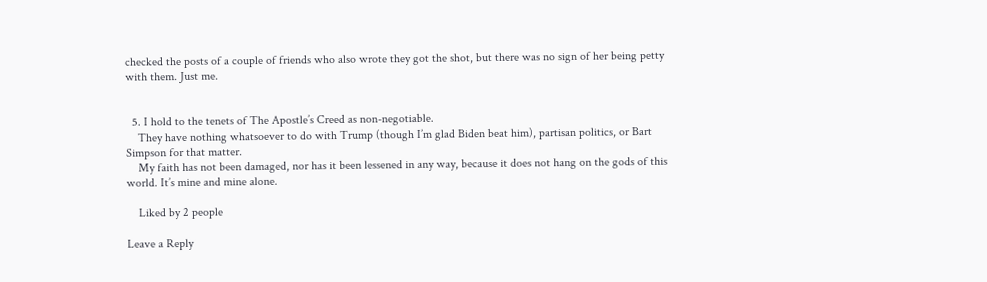checked the posts of a couple of friends who also wrote they got the shot, but there was no sign of her being petty with them. Just me.


  5. I hold to the tenets of The Apostle’s Creed as non-negotiable.
    They have nothing whatsoever to do with Trump (though I’m glad Biden beat him), partisan politics, or Bart Simpson for that matter.
    My faith has not been damaged, nor has it been lessened in any way, because it does not hang on the gods of this world. It’s mine and mine alone.

    Liked by 2 people

Leave a Reply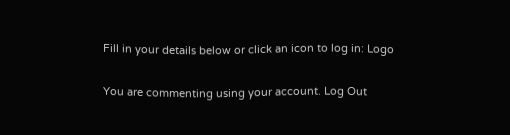Fill in your details below or click an icon to log in: Logo

You are commenting using your account. Log Out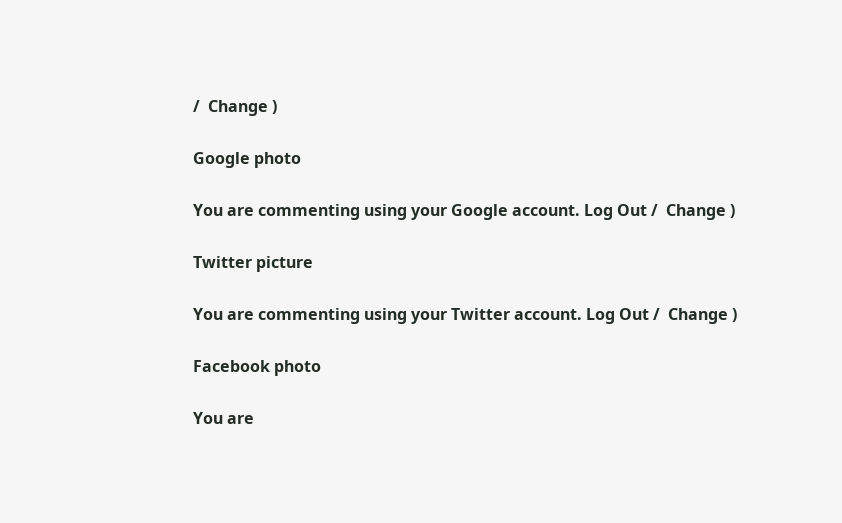/  Change )

Google photo

You are commenting using your Google account. Log Out /  Change )

Twitter picture

You are commenting using your Twitter account. Log Out /  Change )

Facebook photo

You are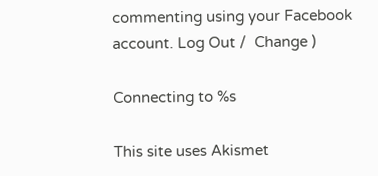commenting using your Facebook account. Log Out /  Change )

Connecting to %s

This site uses Akismet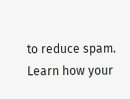to reduce spam. Learn how your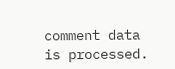comment data is processed.